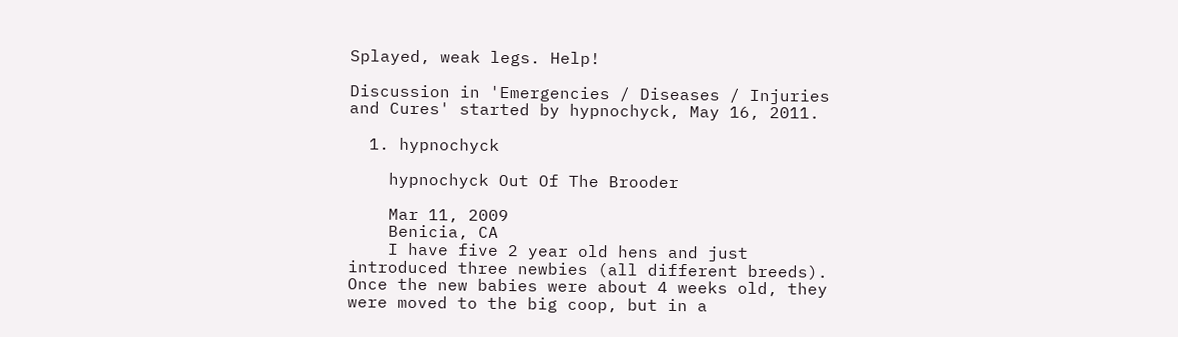Splayed, weak legs. Help!

Discussion in 'Emergencies / Diseases / Injuries and Cures' started by hypnochyck, May 16, 2011.

  1. hypnochyck

    hypnochyck Out Of The Brooder

    Mar 11, 2009
    Benicia, CA
    I have five 2 year old hens and just introduced three newbies (all different breeds). Once the new babies were about 4 weeks old, they were moved to the big coop, but in a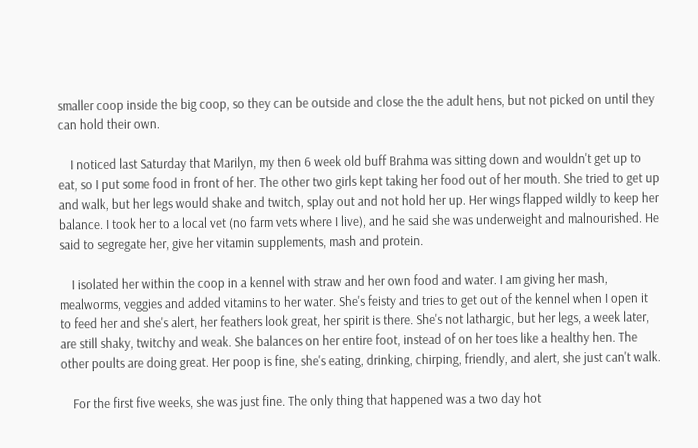smaller coop inside the big coop, so they can be outside and close the the adult hens, but not picked on until they can hold their own.

    I noticed last Saturday that Marilyn, my then 6 week old buff Brahma was sitting down and wouldn't get up to eat, so I put some food in front of her. The other two girls kept taking her food out of her mouth. She tried to get up and walk, but her legs would shake and twitch, splay out and not hold her up. Her wings flapped wildly to keep her balance. I took her to a local vet (no farm vets where I live), and he said she was underweight and malnourished. He said to segregate her, give her vitamin supplements, mash and protein.

    I isolated her within the coop in a kennel with straw and her own food and water. I am giving her mash, mealworms, veggies and added vitamins to her water. She's feisty and tries to get out of the kennel when I open it to feed her and she's alert, her feathers look great, her spirit is there. She's not lathargic, but her legs, a week later, are still shaky, twitchy and weak. She balances on her entire foot, instead of on her toes like a healthy hen. The other poults are doing great. Her poop is fine, she's eating, drinking, chirping, friendly, and alert, she just can't walk.

    For the first five weeks, she was just fine. The only thing that happened was a two day hot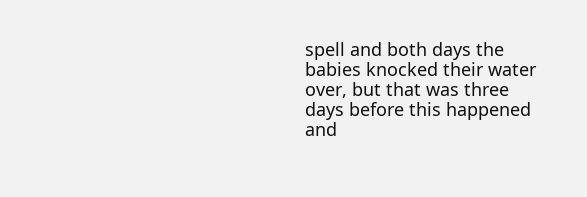spell and both days the babies knocked their water over, but that was three days before this happened and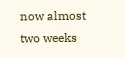now almost two weeks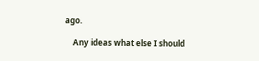ago.

    Any ideas what else I should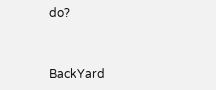do?


BackYard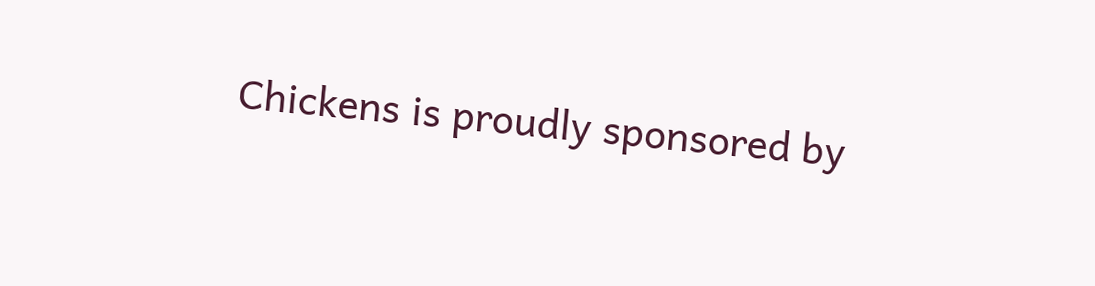Chickens is proudly sponsored by